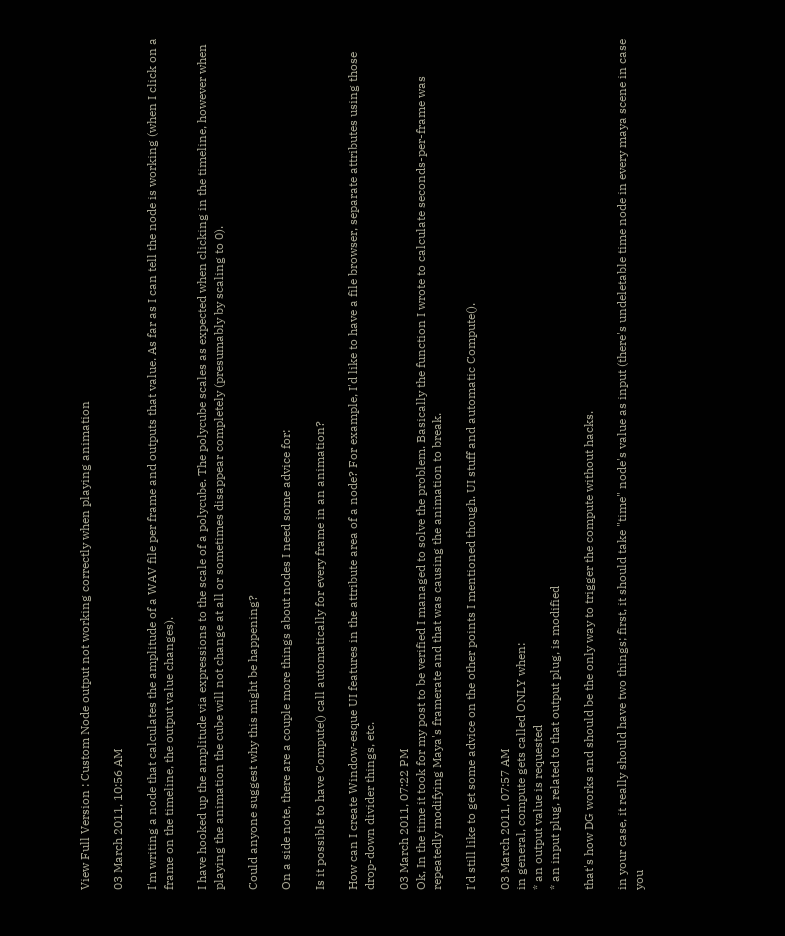View Full Version : Custom Node output not working correctly when playing animation

03 March 2011, 10:56 AM

I'm writing a node that calculates the amplitude of a WAV file per frame and outputs that value. As far as I can tell the node is working (when I click on a frame on the timeline, the output value changes).

I have hooked up the amplitude via expressions to the scale of a polycube. The polycube scales as expected when clicking in the timeline, however when playing the animation the cube will not change at all or sometimes disappear completely (presumably by scaling to 0).

Could anyone suggest why this might be happening?

On a side note, there are a couple more things about nodes I need some advice for:

Is it possible to have Compute() call automatically for every frame in an animation?

How can I create Window-esque UI features in the attribute area of a node? For example, I'd like to have a file browser, separate attributes using those drop-down divider things, etc.

03 March 2011, 07:22 PM
Ok, In the time it took for my post to be verified I managed to solve the problem. Basically the function I wrote to calculate seconds-per-frame was repeatedly modifying Maya's framerate and that was causing the animation to break.

I'd still like to get some advice on the other points I mentioned though. UI stuff and automatic Compute().

03 March 2011, 07:57 AM
in general, compute gets called ONLY when:
* an output value is requested
* an input plug, related to that output plug, is modified

that's how DG works and should be the only way to trigger the compute without hacks.

in your case, it really should have two things; first, it should take "time" node's value as input (there's undeletable time node in every maya scene in case you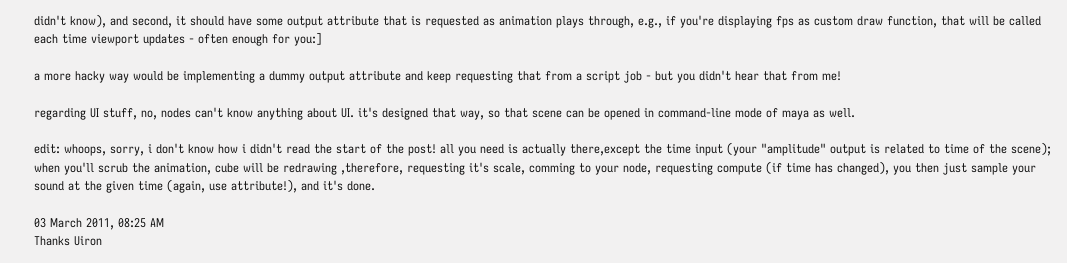didn't know), and second, it should have some output attribute that is requested as animation plays through, e.g., if you're displaying fps as custom draw function, that will be called each time viewport updates - often enough for you:]

a more hacky way would be implementing a dummy output attribute and keep requesting that from a script job - but you didn't hear that from me!

regarding UI stuff, no, nodes can't know anything about UI. it's designed that way, so that scene can be opened in command-line mode of maya as well.

edit: whoops, sorry, i don't know how i didn't read the start of the post! all you need is actually there,except the time input (your "amplitude" output is related to time of the scene); when you'll scrub the animation, cube will be redrawing ,therefore, requesting it's scale, comming to your node, requesting compute (if time has changed), you then just sample your sound at the given time (again, use attribute!), and it's done.

03 March 2011, 08:25 AM
Thanks Uiron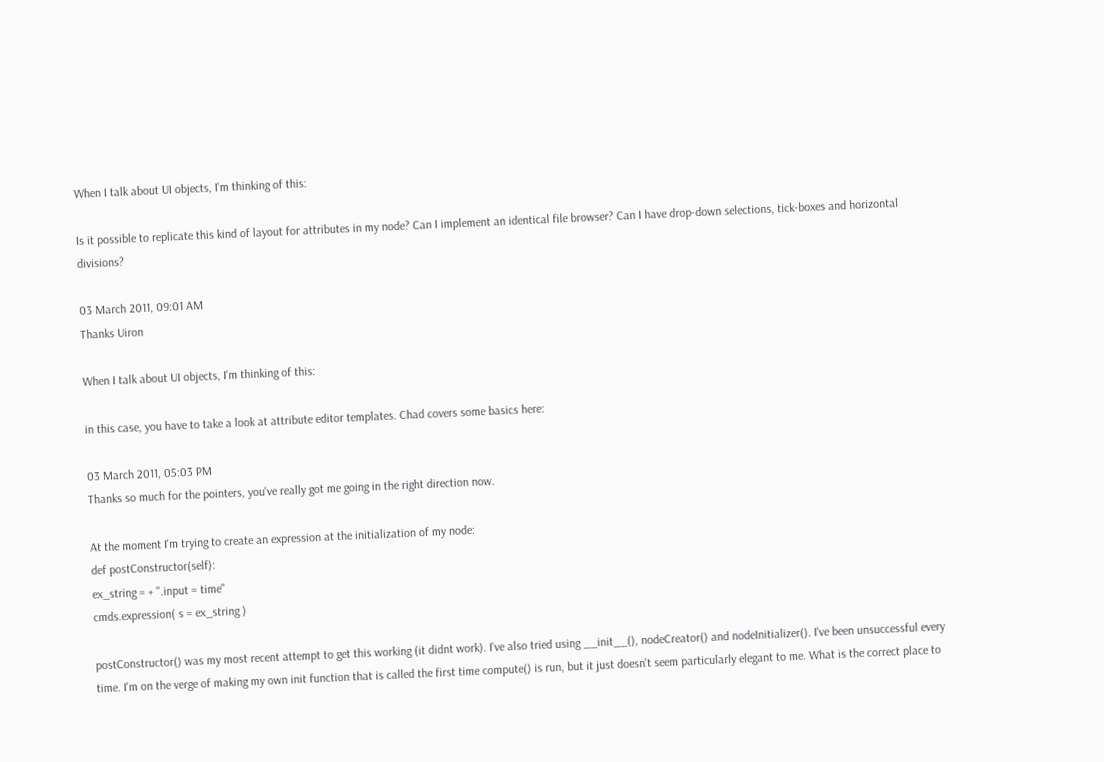When I talk about UI objects, I'm thinking of this:

Is it possible to replicate this kind of layout for attributes in my node? Can I implement an identical file browser? Can I have drop-down selections, tick-boxes and horizontal divisions?

03 March 2011, 09:01 AM
Thanks Uiron

When I talk about UI objects, I'm thinking of this:

in this case, you have to take a look at attribute editor templates. Chad covers some basics here:

03 March 2011, 05:03 PM
Thanks so much for the pointers, you've really got me going in the right direction now.

At the moment I'm trying to create an expression at the initialization of my node:
def postConstructor(self):
ex_string = + ".input = time"
cmds.expression( s = ex_string )

postConstructor() was my most recent attempt to get this working (it didnt work). I've also tried using __init__(), nodeCreator() and nodeInitializer(). I've been unsuccessful every time. I'm on the verge of making my own init function that is called the first time compute() is run, but it just doesn't seem particularly elegant to me. What is the correct place to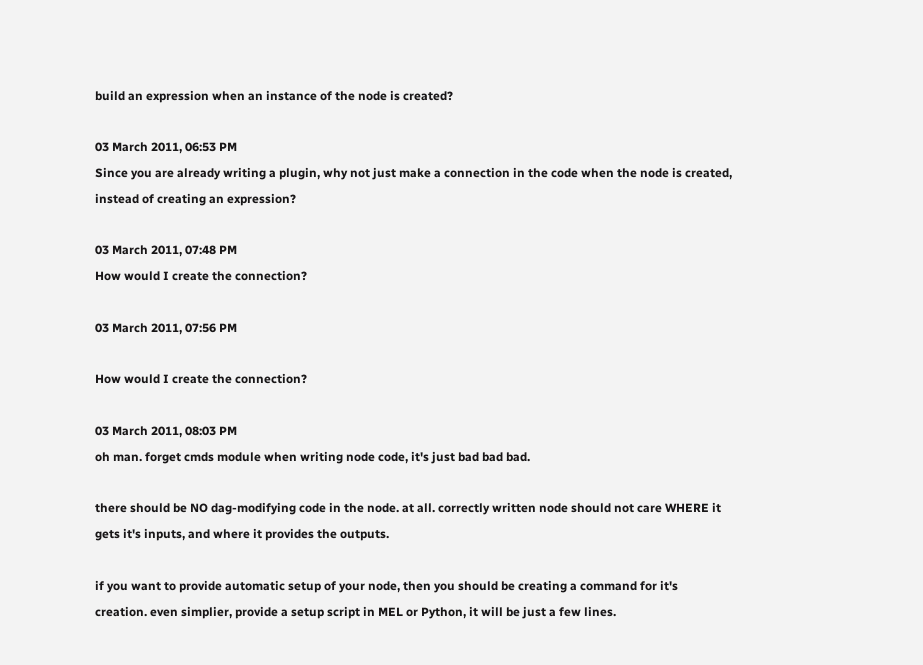build an expression when an instance of the node is created?

03 March 2011, 06:53 PM
Since you are already writing a plugin, why not just make a connection in the code when the node is created, instead of creating an expression?

03 March 2011, 07:48 PM
How would I create the connection?

03 March 2011, 07:56 PM

How would I create the connection?

03 March 2011, 08:03 PM
oh man. forget cmds module when writing node code, it's just bad bad bad.

there should be NO dag-modifying code in the node. at all. correctly written node should not care WHERE it gets it's inputs, and where it provides the outputs.

if you want to provide automatic setup of your node, then you should be creating a command for it's creation. even simplier, provide a setup script in MEL or Python, it will be just a few lines.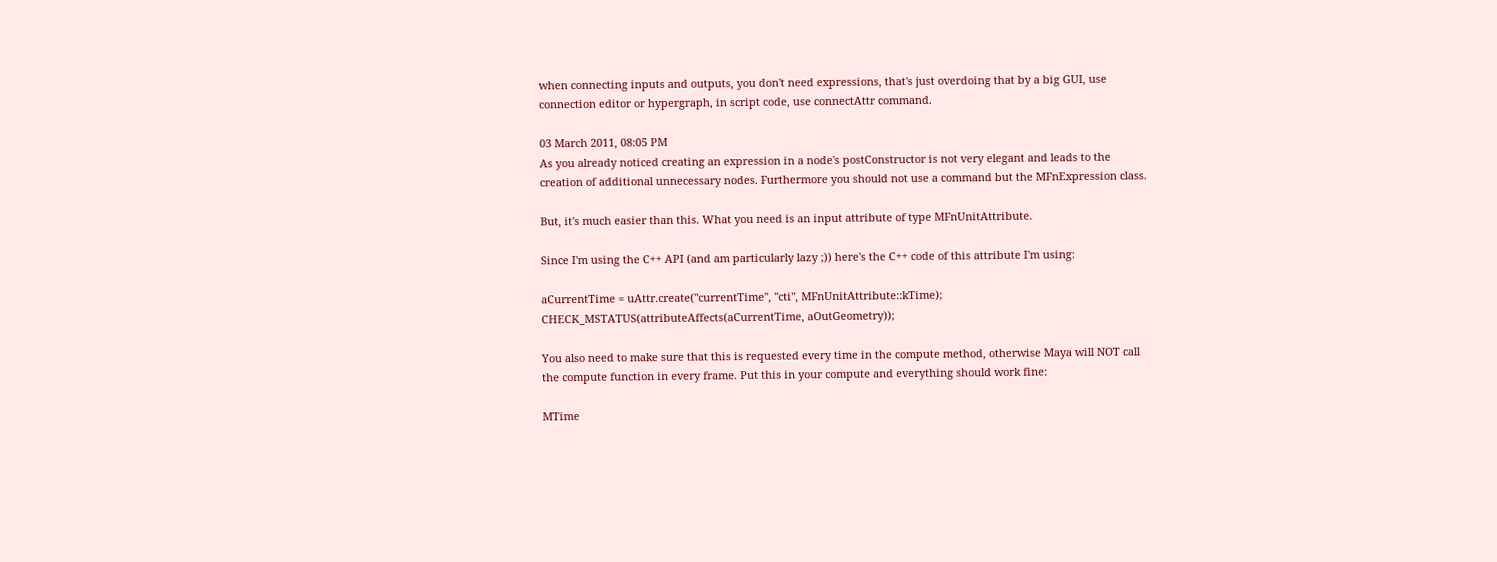when connecting inputs and outputs, you don't need expressions, that's just overdoing that by a big GUI, use connection editor or hypergraph, in script code, use connectAttr command.

03 March 2011, 08:05 PM
As you already noticed creating an expression in a node's postConstructor is not very elegant and leads to the creation of additional unnecessary nodes. Furthermore you should not use a command but the MFnExpression class.

But, it's much easier than this. What you need is an input attribute of type MFnUnitAttribute.

Since I'm using the C++ API (and am particularly lazy ;)) here's the C++ code of this attribute I'm using:

aCurrentTime = uAttr.create("currentTime", "cti", MFnUnitAttribute::kTime);
CHECK_MSTATUS(attributeAffects(aCurrentTime, aOutGeometry));

You also need to make sure that this is requested every time in the compute method, otherwise Maya will NOT call the compute function in every frame. Put this in your compute and everything should work fine:

MTime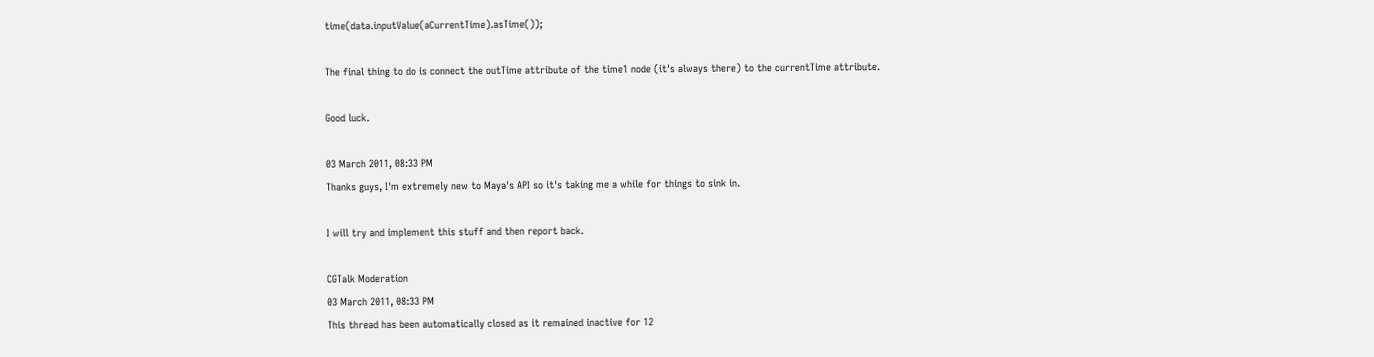time(data.inputValue(aCurrentTime).asTime());

The final thing to do is connect the outTime attribute of the time1 node (it's always there) to the currentTime attribute.

Good luck.

03 March 2011, 08:33 PM
Thanks guys, I'm extremely new to Maya's API so it's taking me a while for things to sink in.

I will try and implement this stuff and then report back.

CGTalk Moderation
03 March 2011, 08:33 PM
This thread has been automatically closed as it remained inactive for 12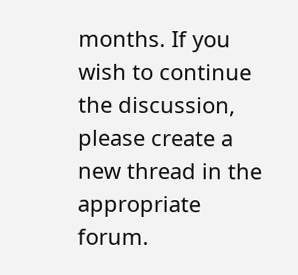months. If you wish to continue the discussion, please create a new thread in the appropriate forum.